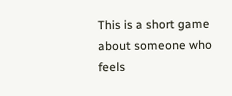This is a short game about someone who feels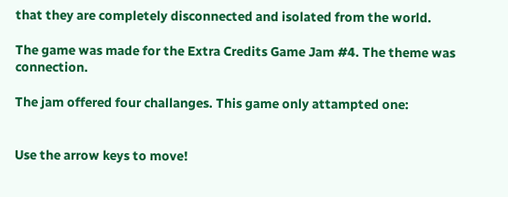that they are completely disconnected and isolated from the world.

The game was made for the Extra Credits Game Jam #4. The theme was connection.

The jam offered four challanges. This game only attampted one:


Use the arrow keys to move!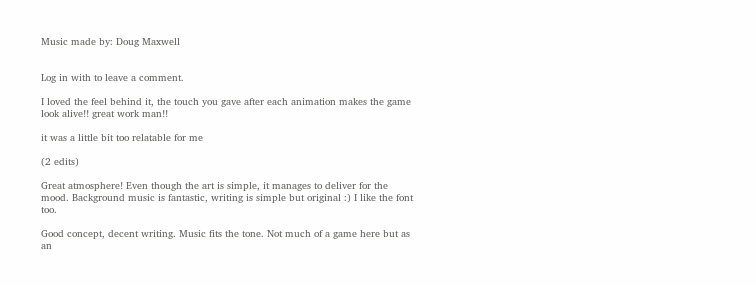Music made by: Doug Maxwell


Log in with to leave a comment.

I loved the feel behind it, the touch you gave after each animation makes the game look alive!! great work man!!

it was a little bit too relatable for me

(2 edits)

Great atmosphere! Even though the art is simple, it manages to deliver for the mood. Background music is fantastic, writing is simple but original :) I like the font too.

Good concept, decent writing. Music fits the tone. Not much of a game here but as an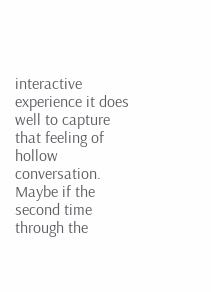interactive experience it does well to capture that feeling of hollow conversation. Maybe if the second time through the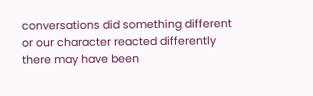conversations did something different or our character reacted differently there may have been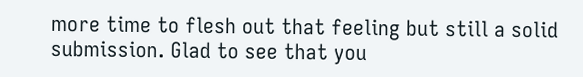more time to flesh out that feeling but still a solid submission. Glad to see that you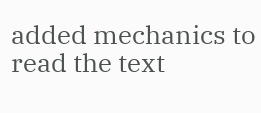added mechanics to read the text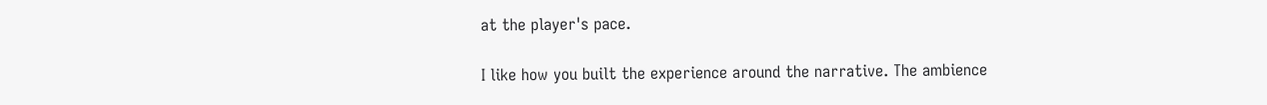at the player's pace.

I like how you built the experience around the narrative. The ambience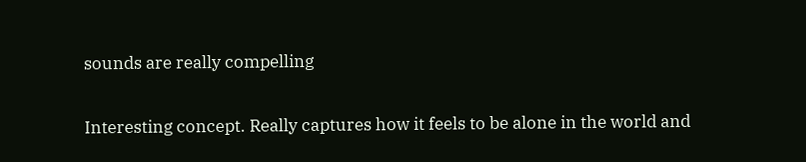sounds are really compelling

Interesting concept. Really captures how it feels to be alone in the world and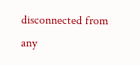disconnected from any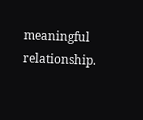meaningful relationship.